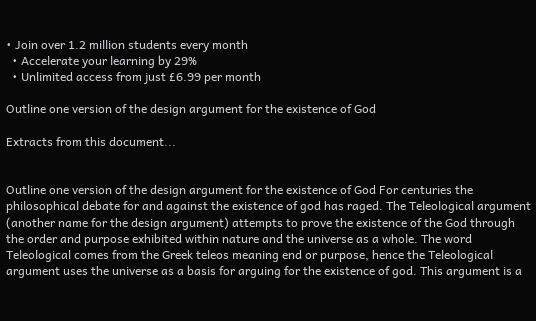• Join over 1.2 million students every month
  • Accelerate your learning by 29%
  • Unlimited access from just £6.99 per month

Outline one version of the design argument for the existence of God

Extracts from this document...


Outline one version of the design argument for the existence of God For centuries the philosophical debate for and against the existence of god has raged. The Teleological argument (another name for the design argument) attempts to prove the existence of the God through the order and purpose exhibited within nature and the universe as a whole. The word Teleological comes from the Greek teleos meaning end or purpose, hence the Teleological argument uses the universe as a basis for arguing for the existence of god. This argument is a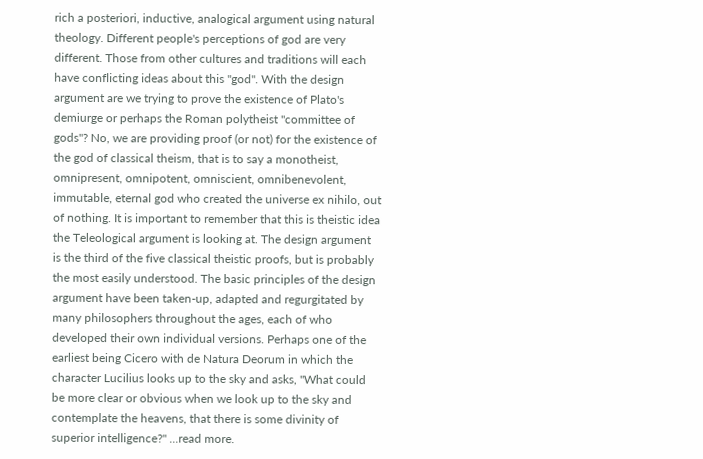rich a posteriori, inductive, analogical argument using natural theology. Different people's perceptions of god are very different. Those from other cultures and traditions will each have conflicting ideas about this "god". With the design argument are we trying to prove the existence of Plato's demiurge or perhaps the Roman polytheist "committee of gods"? No, we are providing proof (or not) for the existence of the god of classical theism, that is to say a monotheist, omnipresent, omnipotent, omniscient, omnibenevolent, immutable, eternal god who created the universe ex nihilo, out of nothing. It is important to remember that this is theistic idea the Teleological argument is looking at. The design argument is the third of the five classical theistic proofs, but is probably the most easily understood. The basic principles of the design argument have been taken-up, adapted and regurgitated by many philosophers throughout the ages, each of who developed their own individual versions. Perhaps one of the earliest being Cicero with de Natura Deorum in which the character Lucilius looks up to the sky and asks, "What could be more clear or obvious when we look up to the sky and contemplate the heavens, that there is some divinity of superior intelligence?" ...read more.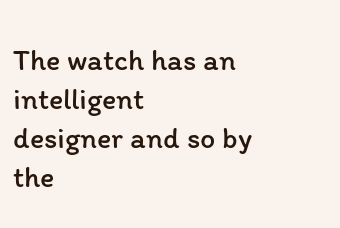The watch has an intelligent designer and so by the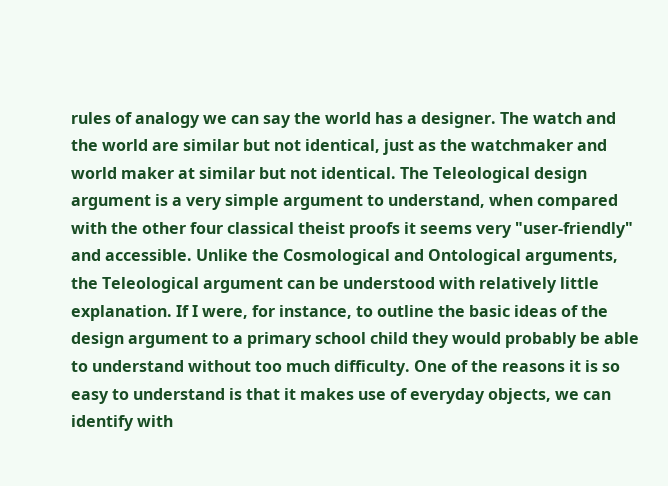rules of analogy we can say the world has a designer. The watch and the world are similar but not identical, just as the watchmaker and world maker at similar but not identical. The Teleological design argument is a very simple argument to understand, when compared with the other four classical theist proofs it seems very "user-friendly" and accessible. Unlike the Cosmological and Ontological arguments, the Teleological argument can be understood with relatively little explanation. If I were, for instance, to outline the basic ideas of the design argument to a primary school child they would probably be able to understand without too much difficulty. One of the reasons it is so easy to understand is that it makes use of everyday objects, we can identify with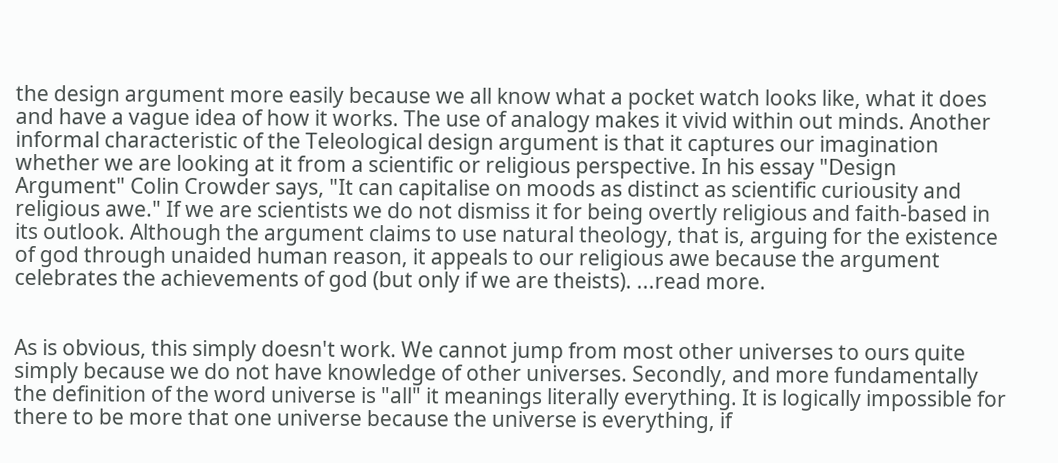the design argument more easily because we all know what a pocket watch looks like, what it does and have a vague idea of how it works. The use of analogy makes it vivid within out minds. Another informal characteristic of the Teleological design argument is that it captures our imagination whether we are looking at it from a scientific or religious perspective. In his essay "Design Argument" Colin Crowder says, "It can capitalise on moods as distinct as scientific curiousity and religious awe." If we are scientists we do not dismiss it for being overtly religious and faith-based in its outlook. Although the argument claims to use natural theology, that is, arguing for the existence of god through unaided human reason, it appeals to our religious awe because the argument celebrates the achievements of god (but only if we are theists). ...read more.


As is obvious, this simply doesn't work. We cannot jump from most other universes to ours quite simply because we do not have knowledge of other universes. Secondly, and more fundamentally the definition of the word universe is "all" it meanings literally everything. It is logically impossible for there to be more that one universe because the universe is everything, if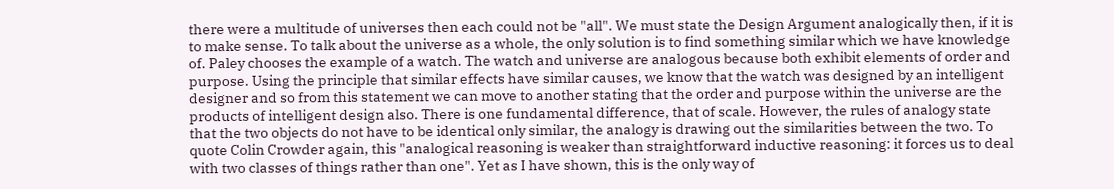there were a multitude of universes then each could not be "all". We must state the Design Argument analogically then, if it is to make sense. To talk about the universe as a whole, the only solution is to find something similar which we have knowledge of. Paley chooses the example of a watch. The watch and universe are analogous because both exhibit elements of order and purpose. Using the principle that similar effects have similar causes, we know that the watch was designed by an intelligent designer and so from this statement we can move to another stating that the order and purpose within the universe are the products of intelligent design also. There is one fundamental difference, that of scale. However, the rules of analogy state that the two objects do not have to be identical only similar, the analogy is drawing out the similarities between the two. To quote Colin Crowder again, this "analogical reasoning is weaker than straightforward inductive reasoning: it forces us to deal with two classes of things rather than one". Yet as I have shown, this is the only way of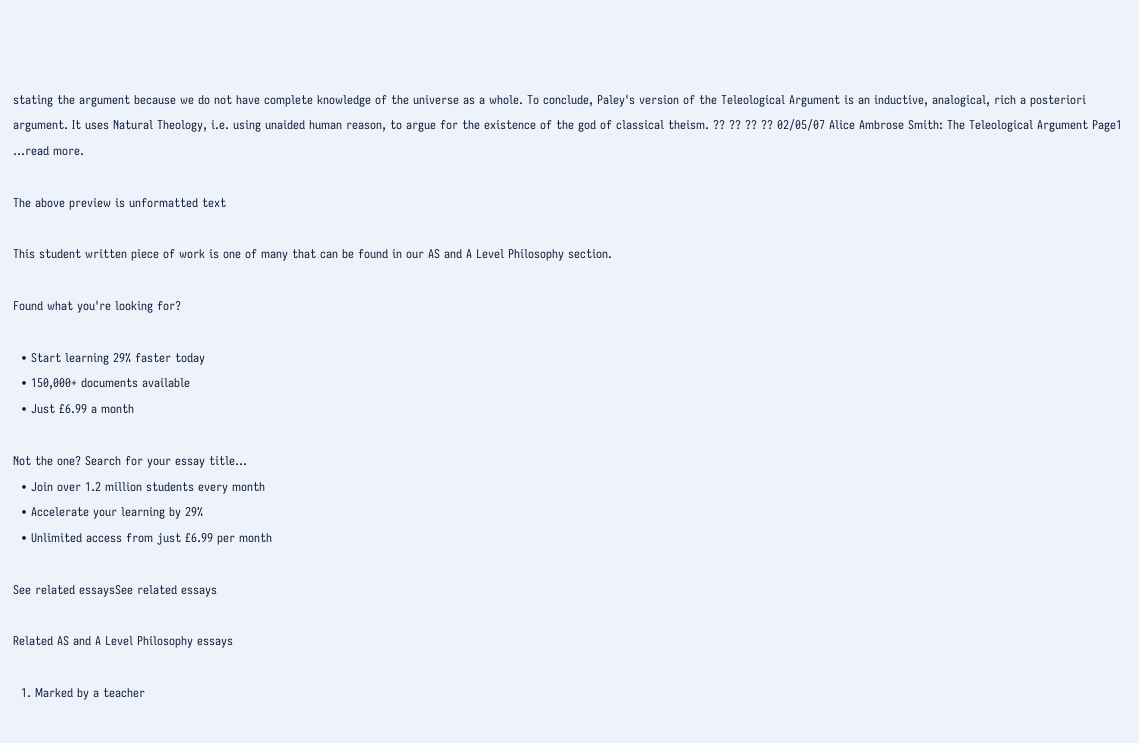stating the argument because we do not have complete knowledge of the universe as a whole. To conclude, Paley's version of the Teleological Argument is an inductive, analogical, rich a posteriori argument. It uses Natural Theology, i.e. using unaided human reason, to argue for the existence of the god of classical theism. ?? ?? ?? ?? 02/05/07 Alice Ambrose Smith: The Teleological Argument Page1 ...read more.

The above preview is unformatted text

This student written piece of work is one of many that can be found in our AS and A Level Philosophy section.

Found what you're looking for?

  • Start learning 29% faster today
  • 150,000+ documents available
  • Just £6.99 a month

Not the one? Search for your essay title...
  • Join over 1.2 million students every month
  • Accelerate your learning by 29%
  • Unlimited access from just £6.99 per month

See related essaysSee related essays

Related AS and A Level Philosophy essays

  1. Marked by a teacher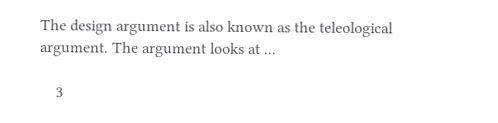The design argument is also known as the teleological argument. The argument looks at ...

    3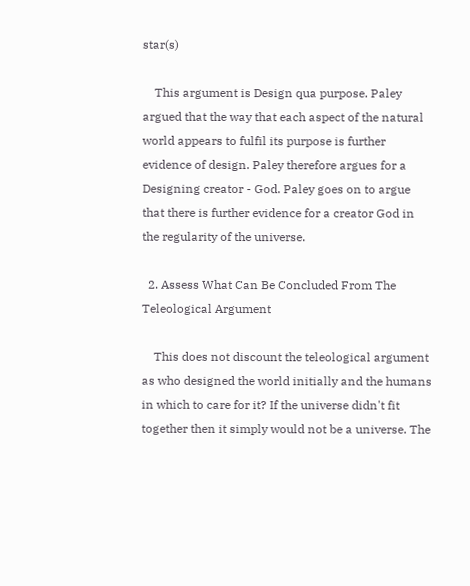star(s)

    This argument is Design qua purpose. Paley argued that the way that each aspect of the natural world appears to fulfil its purpose is further evidence of design. Paley therefore argues for a Designing creator - God. Paley goes on to argue that there is further evidence for a creator God in the regularity of the universe.

  2. Assess What Can Be Concluded From The Teleological Argument

    This does not discount the teleological argument as who designed the world initially and the humans in which to care for it? If the universe didn't fit together then it simply would not be a universe. The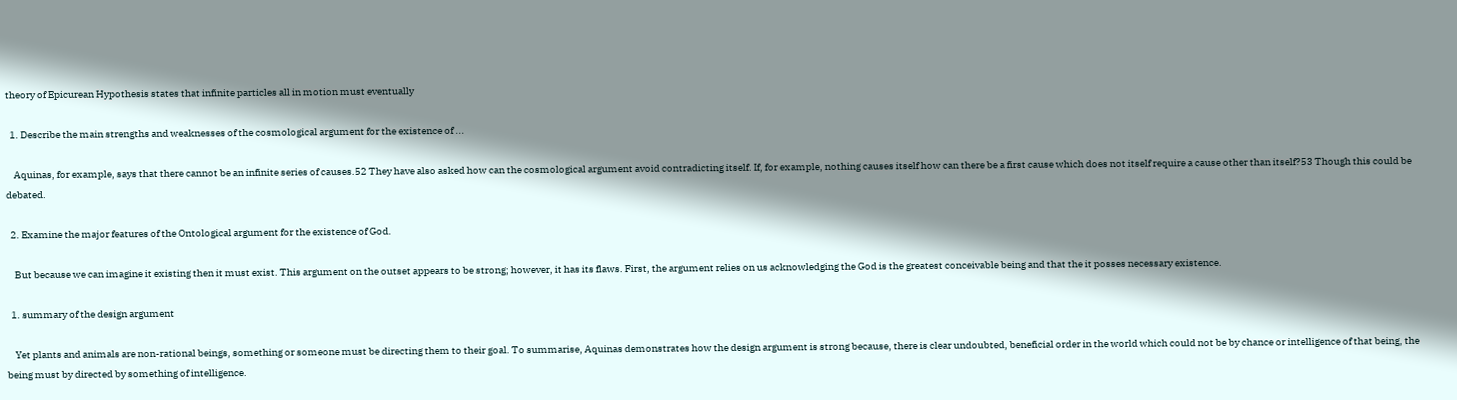theory of Epicurean Hypothesis states that infinite particles all in motion must eventually

  1. Describe the main strengths and weaknesses of the cosmological argument for the existence of ...

    Aquinas, for example, says that there cannot be an infinite series of causes.52 They have also asked how can the cosmological argument avoid contradicting itself. If, for example, nothing causes itself how can there be a first cause which does not itself require a cause other than itself?53 Though this could be debated.

  2. Examine the major features of the Ontological argument for the existence of God.

    But because we can imagine it existing then it must exist. This argument on the outset appears to be strong; however, it has its flaws. First, the argument relies on us acknowledging the God is the greatest conceivable being and that the it posses necessary existence.

  1. summary of the design argument

    Yet plants and animals are non-rational beings, something or someone must be directing them to their goal. To summarise, Aquinas demonstrates how the design argument is strong because, there is clear undoubted, beneficial order in the world which could not be by chance or intelligence of that being, the being must by directed by something of intelligence.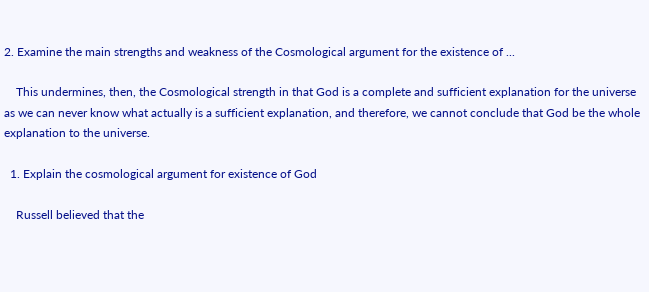2. Examine the main strengths and weakness of the Cosmological argument for the existence of ...

    This undermines, then, the Cosmological strength in that God is a complete and sufficient explanation for the universe as we can never know what actually is a sufficient explanation, and therefore, we cannot conclude that God be the whole explanation to the universe.

  1. Explain the cosmological argument for existence of God

    Russell believed that the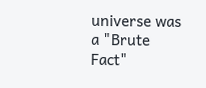universe was a "Brute Fact"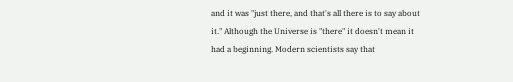and it was "just there, and that's all there is to say about it." Although the Universe is "there" it doesn't mean it had a beginning. Modern scientists say that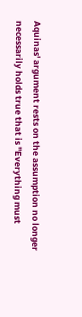Aquinas' argument rests on the assumption no longer necessarily holds true that is "Everything must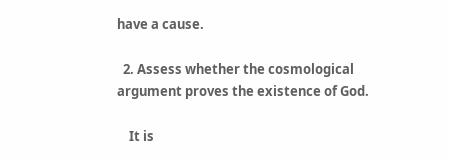have a cause.

  2. Assess whether the cosmological argument proves the existence of God.

    It is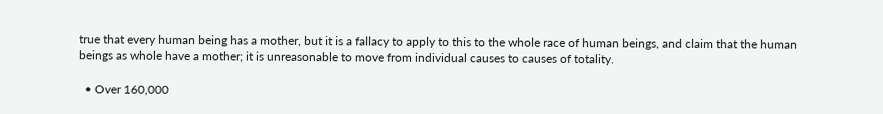true that every human being has a mother, but it is a fallacy to apply to this to the whole race of human beings, and claim that the human beings as whole have a mother; it is unreasonable to move from individual causes to causes of totality.

  • Over 160,000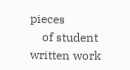pieces
    of student written work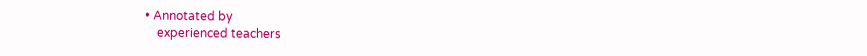• Annotated by
    experienced teachers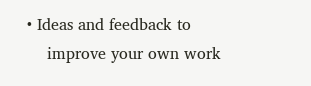• Ideas and feedback to
    improve your own work